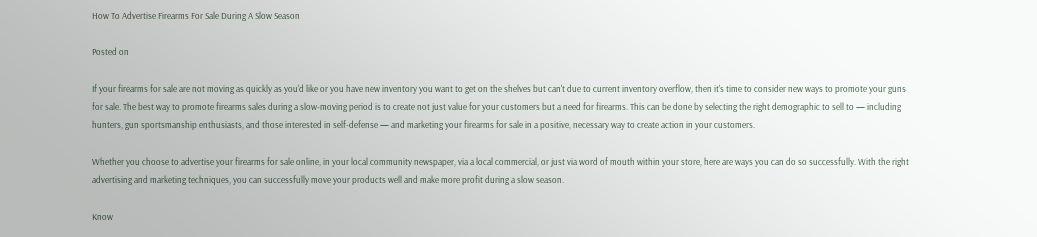How To Advertise Firearms For Sale During A Slow Season

Posted on

If your firearms for sale are not moving as quickly as you'd like or you have new inventory you want to get on the shelves but can't due to current inventory overflow, then it's time to consider new ways to promote your guns for sale. The best way to promote firearms sales during a slow-moving period is to create not just value for your customers but a need for firearms. This can be done by selecting the right demographic to sell to — including hunters, gun sportsmanship enthusiasts, and those interested in self-defense — and marketing your firearms for sale in a positive, necessary way to create action in your customers.

Whether you choose to advertise your firearms for sale online, in your local community newspaper, via a local commercial, or just via word of mouth within your store, here are ways you can do so successfully. With the right advertising and marketing techniques, you can successfully move your products well and make more profit during a slow season.

Know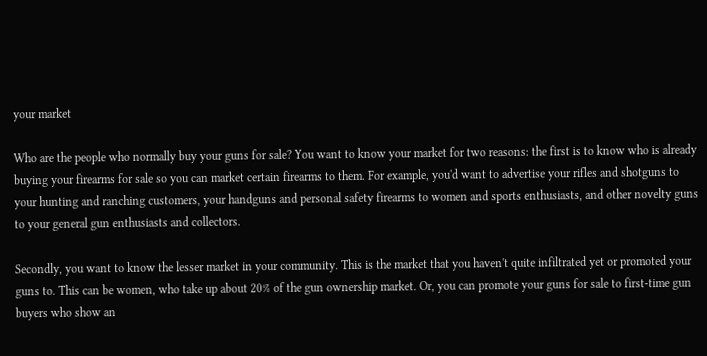your market

Who are the people who normally buy your guns for sale? You want to know your market for two reasons: the first is to know who is already buying your firearms for sale so you can market certain firearms to them. For example, you'd want to advertise your rifles and shotguns to your hunting and ranching customers, your handguns and personal safety firearms to women and sports enthusiasts, and other novelty guns to your general gun enthusiasts and collectors.

Secondly, you want to know the lesser market in your community. This is the market that you haven't quite infiltrated yet or promoted your guns to. This can be women, who take up about 20% of the gun ownership market. Or, you can promote your guns for sale to first-time gun buyers who show an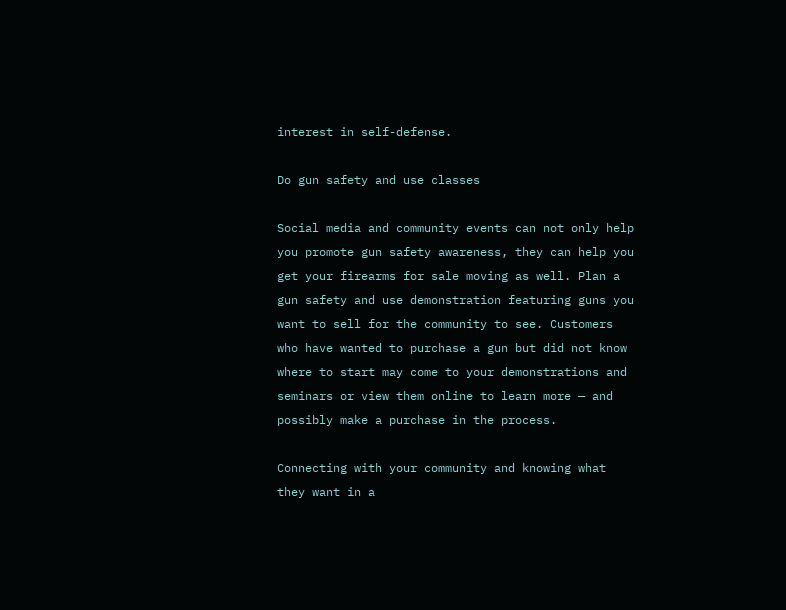interest in self-defense.

Do gun safety and use classes

Social media and community events can not only help you promote gun safety awareness, they can help you get your firearms for sale moving as well. Plan a gun safety and use demonstration featuring guns you want to sell for the community to see. Customers who have wanted to purchase a gun but did not know where to start may come to your demonstrations and seminars or view them online to learn more — and possibly make a purchase in the process.

Connecting with your community and knowing what they want in a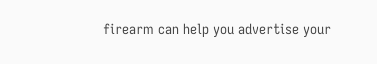firearm can help you advertise your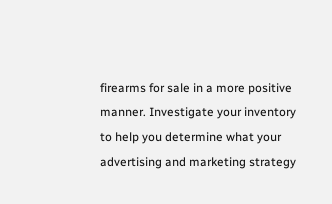firearms for sale in a more positive manner. Investigate your inventory to help you determine what your advertising and marketing strategy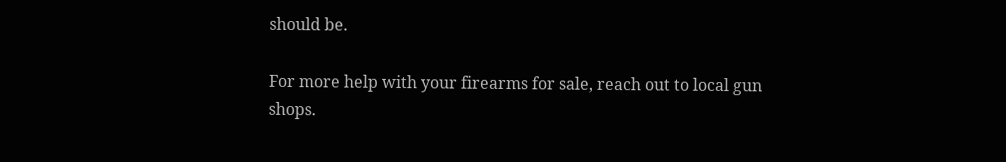should be.

For more help with your firearms for sale, reach out to local gun shops.